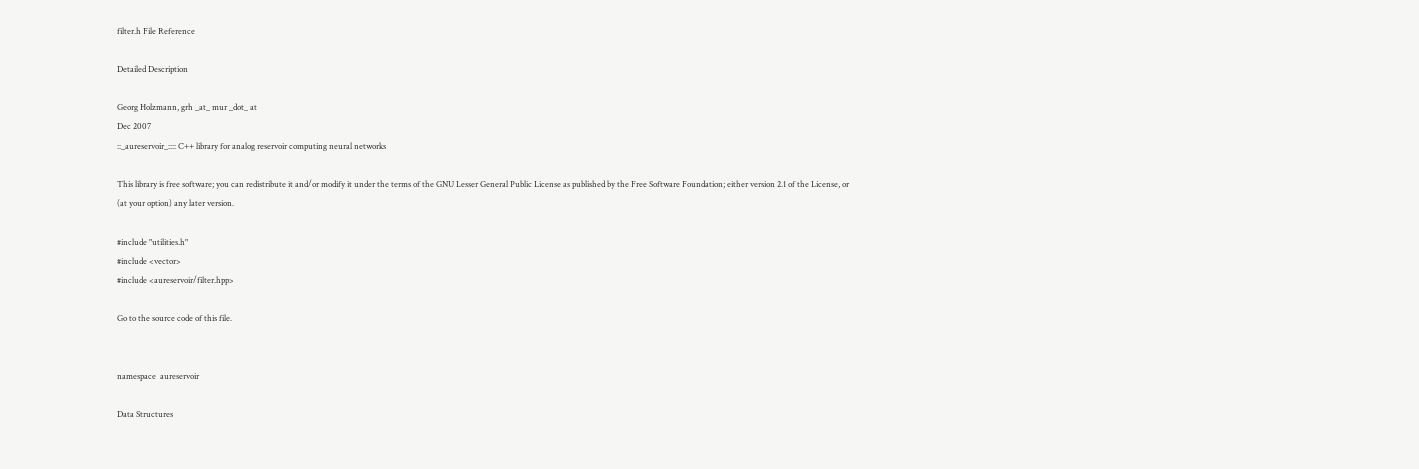filter.h File Reference

Detailed Description

Georg Holzmann, grh _at_ mur _dot_ at
Dec 2007
::_aureservoir_:::: C++ library for analog reservoir computing neural networks

This library is free software; you can redistribute it and/or modify it under the terms of the GNU Lesser General Public License as published by the Free Software Foundation; either version 2.1 of the License, or (at your option) any later version.

#include "utilities.h"
#include <vector>
#include <aureservoir/filter.hpp>

Go to the source code of this file.


namespace  aureservoir

Data Structures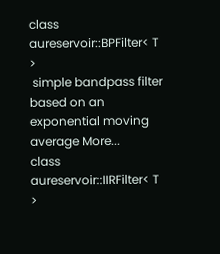class  aureservoir::BPFilter< T >
 simple bandpass filter based on an exponential moving average More...
class  aureservoir::IIRFilter< T >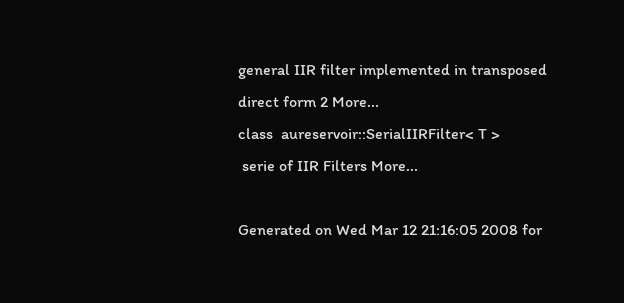general IIR filter implemented in transposed direct form 2 More...
class  aureservoir::SerialIIRFilter< T >
 serie of IIR Filters More...

Generated on Wed Mar 12 21:16:05 2008 for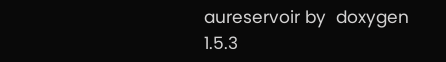aureservoir by  doxygen 1.5.3